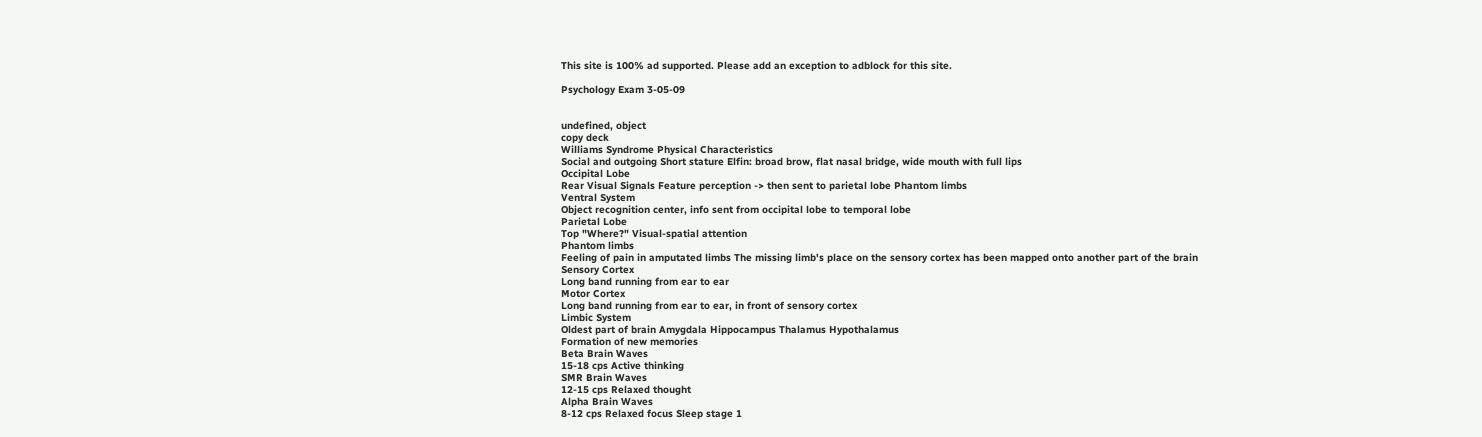This site is 100% ad supported. Please add an exception to adblock for this site.

Psychology Exam 3-05-09


undefined, object
copy deck
Williams Syndrome Physical Characteristics
Social and outgoing Short stature Elfin: broad brow, flat nasal bridge, wide mouth with full lips
Occipital Lobe
Rear Visual Signals Feature perception -> then sent to parietal lobe Phantom limbs
Ventral System
Object recognition center, info sent from occipital lobe to temporal lobe
Parietal Lobe
Top "Where?" Visual-spatial attention
Phantom limbs
Feeling of pain in amputated limbs The missing limb's place on the sensory cortex has been mapped onto another part of the brain
Sensory Cortex
Long band running from ear to ear
Motor Cortex
Long band running from ear to ear, in front of sensory cortex
Limbic System
Oldest part of brain Amygdala Hippocampus Thalamus Hypothalamus
Formation of new memories
Beta Brain Waves
15-18 cps Active thinking
SMR Brain Waves
12-15 cps Relaxed thought
Alpha Brain Waves
8-12 cps Relaxed focus Sleep stage 1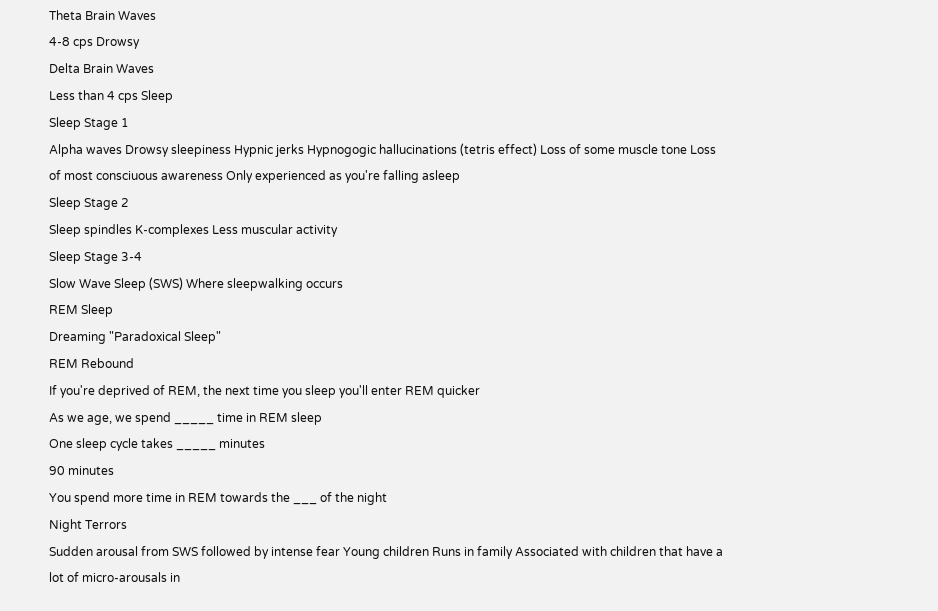Theta Brain Waves
4-8 cps Drowsy
Delta Brain Waves
Less than 4 cps Sleep
Sleep Stage 1
Alpha waves Drowsy sleepiness Hypnic jerks Hypnogogic hallucinations (tetris effect) Loss of some muscle tone Loss of most consciuous awareness Only experienced as you're falling asleep
Sleep Stage 2
Sleep spindles K-complexes Less muscular activity
Sleep Stage 3-4
Slow Wave Sleep (SWS) Where sleepwalking occurs
REM Sleep
Dreaming "Paradoxical Sleep"
REM Rebound
If you're deprived of REM, the next time you sleep you'll enter REM quicker
As we age, we spend _____ time in REM sleep
One sleep cycle takes _____ minutes
90 minutes
You spend more time in REM towards the ___ of the night
Night Terrors
Sudden arousal from SWS followed by intense fear Young children Runs in family Associated with children that have a lot of micro-arousals in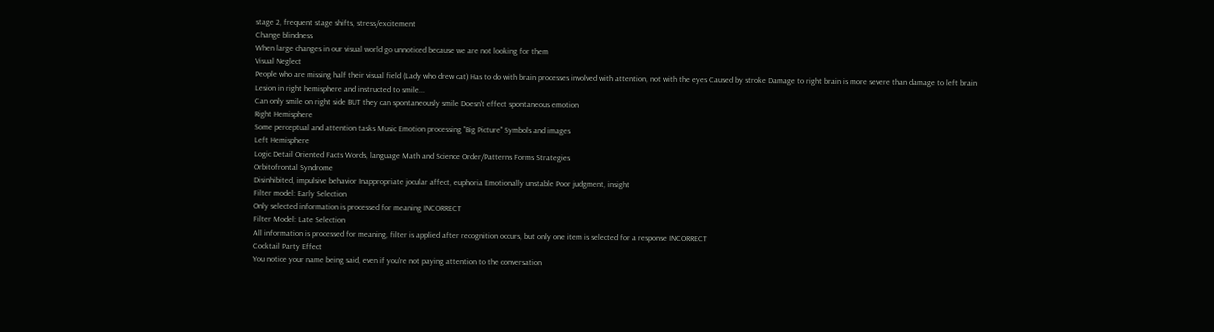stage 2, frequent stage shifts, stress/excitement
Change blindness
When large changes in our visual world go unnoticed because we are not looking for them
Visual Neglect
People who are missing half their visual field (Lady who drew cat) Has to do with brain processes involved with attention, not with the eyes Caused by stroke Damage to right brain is more severe than damage to left brain
Lesion in right hemisphere and instructed to smile...
Can only smile on right side BUT they can spontaneously smile Doesn't effect spontaneous emotion
Right Hemisphere
Some perceptual and attention tasks Music Emotion processing "Big Picture" Symbols and images
Left Hemisphere
Logic Detail Oriented Facts Words, language Math and Science Order/Patterns Forms Strategies
Orbitofrontal Syndrome
Disinhibited, impulsive behavior Inappropriate jocular affect, euphoria Emotionally unstable Poor judgment, insight
Filter model: Early Selection
Only selected information is processed for meaning INCORRECT
Filter Model: Late Selection
All information is processed for meaning, filter is applied after recognition occurs, but only one item is selected for a response INCORRECT
Cocktail Party Effect
You notice your name being said, even if you're not paying attention to the conversation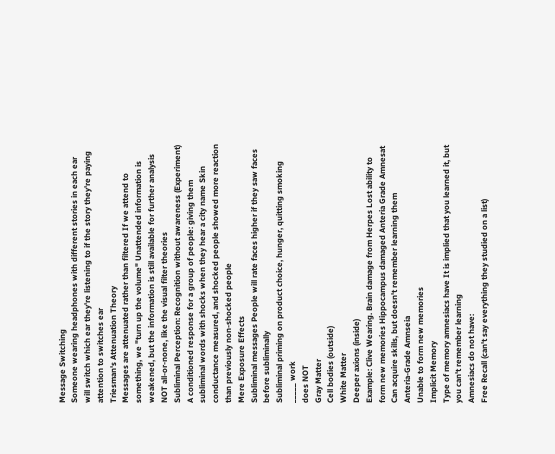Message Switching
Someone wearing headphones with different stories in each ear will switch which ear they're listening to if the story they're paying attention to switches ear
Triesman's Attenuation Theory
Messages are attenuated rather than filtered If we attend to something, we "turn up the volume" Unattended information is weakened, but the information is still available for further analysis NOT all-or-none, like the visual filter theories
Subliminal Perception: Recognition without awareness (Experiment)
A conditioned response for a group of people: giving them subliminal words with shocks when they hear a city name Skin conductance measured, and shocked people showed more reaction than previously non-shocked people
Mere Exposure Effects
Subliminal messages People will rate faces higher if they saw faces before subliminally
Subliminal priming on product choice, hunger, quitting smoking _____ work
does NOT
Gray Matter
Cell bodies (outside)
White Matter
Deeper axions (inside)
Example: Clive Wearing. Brain damage from Herpes Lost ability to form new memories Hippocampus damaged Anteria Grade Amnesat Can acquire skills, but doesn't remember learning them
Anteria-Grade Amnseia
Unable to form new memories
Implicit Memory
Type of memory amnesiacs have It is implied that you learned it, but you can't remember learning
Amnesiacs do not have:
Free Recall (can't say everything they studied on a list)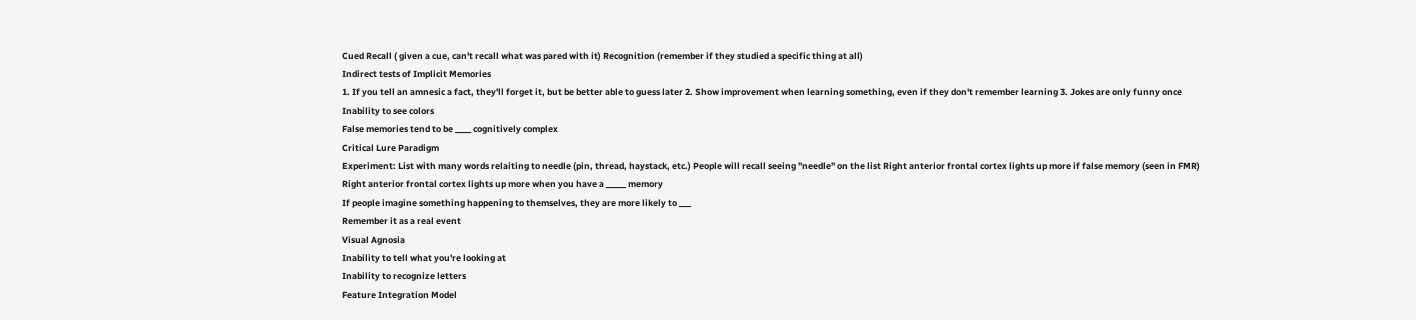Cued Recall ( given a cue, can't recall what was pared with it) Recognition (remember if they studied a specific thing at all)
Indirect tests of Implicit Memories
1. If you tell an amnesic a fact, they'll forget it, but be better able to guess later 2. Show improvement when learning something, even if they don't remember learning 3. Jokes are only funny once
Inability to see colors
False memories tend to be ____ cognitively complex
Critical Lure Paradigm
Experiment: List with many words relaiting to needle (pin, thread, haystack, etc.) People will recall seeing "needle" on the list Right anterior frontal cortex lights up more if false memory (seen in FMR)
Right anterior frontal cortex lights up more when you have a _____ memory
If people imagine something happening to themselves, they are more likely to ___
Remember it as a real event
Visual Agnosia
Inability to tell what you're looking at
Inability to recognize letters
Feature Integration Model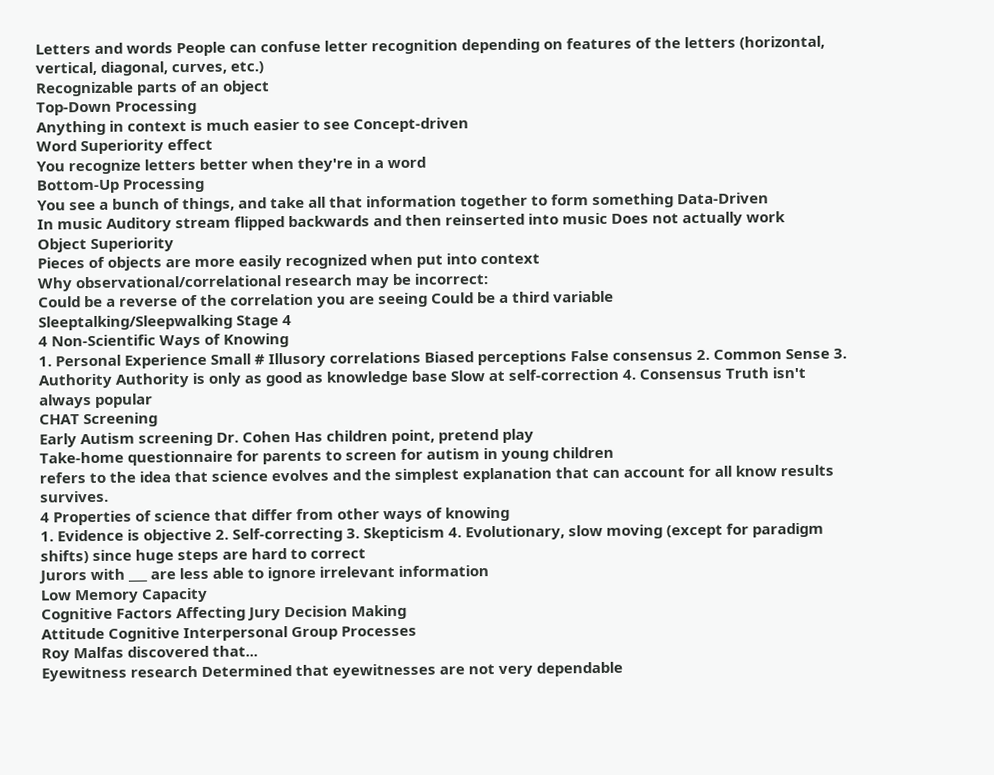Letters and words People can confuse letter recognition depending on features of the letters (horizontal, vertical, diagonal, curves, etc.)
Recognizable parts of an object
Top-Down Processing
Anything in context is much easier to see Concept-driven
Word Superiority effect
You recognize letters better when they're in a word
Bottom-Up Processing
You see a bunch of things, and take all that information together to form something Data-Driven
In music Auditory stream flipped backwards and then reinserted into music Does not actually work
Object Superiority
Pieces of objects are more easily recognized when put into context
Why observational/correlational research may be incorrect:
Could be a reverse of the correlation you are seeing Could be a third variable
Sleeptalking/Sleepwalking Stage 4
4 Non-Scientific Ways of Knowing
1. Personal Experience Small # Illusory correlations Biased perceptions False consensus 2. Common Sense 3. Authority Authority is only as good as knowledge base Slow at self-correction 4. Consensus Truth isn't always popular
CHAT Screening
Early Autism screening Dr. Cohen Has children point, pretend play
Take-home questionnaire for parents to screen for autism in young children
refers to the idea that science evolves and the simplest explanation that can account for all know results survives.
4 Properties of science that differ from other ways of knowing
1. Evidence is objective 2. Self-correcting 3. Skepticism 4. Evolutionary, slow moving (except for paradigm shifts) since huge steps are hard to correct
Jurors with ___ are less able to ignore irrelevant information
Low Memory Capacity
Cognitive Factors Affecting Jury Decision Making
Attitude Cognitive Interpersonal Group Processes
Roy Malfas discovered that...
Eyewitness research Determined that eyewitnesses are not very dependable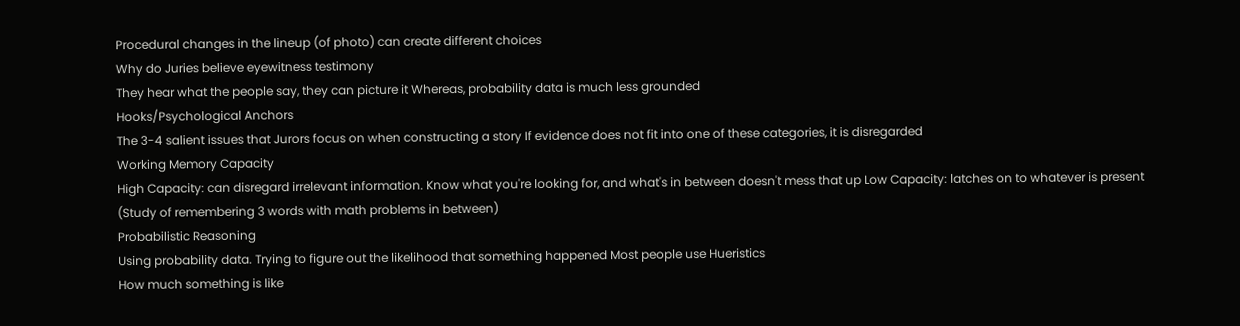Procedural changes in the lineup (of photo) can create different choices
Why do Juries believe eyewitness testimony
They hear what the people say, they can picture it Whereas, probability data is much less grounded
Hooks/Psychological Anchors
The 3-4 salient issues that Jurors focus on when constructing a story If evidence does not fit into one of these categories, it is disregarded
Working Memory Capacity
High Capacity: can disregard irrelevant information. Know what you're looking for, and what's in between doesn't mess that up Low Capacity: latches on to whatever is present (Study of remembering 3 words with math problems in between)
Probabilistic Reasoning
Using probability data. Trying to figure out the likelihood that something happened Most people use Hueristics
How much something is like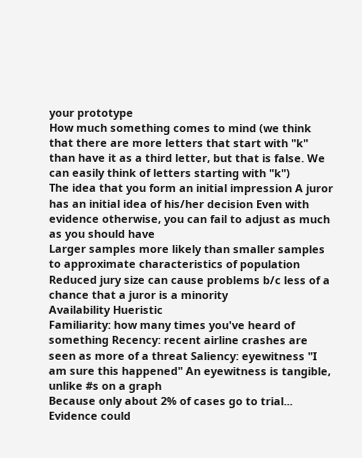your prototype
How much something comes to mind (we think that there are more letters that start with "k" than have it as a third letter, but that is false. We can easily think of letters starting with "k")
The idea that you form an initial impression A juror has an initial idea of his/her decision Even with evidence otherwise, you can fail to adjust as much as you should have
Larger samples more likely than smaller samples to approximate characteristics of population Reduced jury size can cause problems b/c less of a chance that a juror is a minority
Availability Hueristic
Familiarity: how many times you've heard of something Recency: recent airline crashes are seen as more of a threat Saliency: eyewitness "I am sure this happened" An eyewitness is tangible, unlike #s on a graph
Because only about 2% of cases go to trial...
Evidence could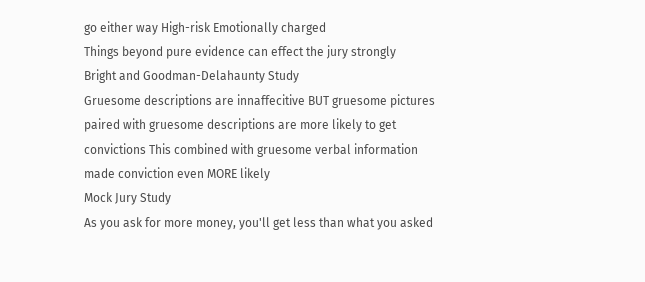go either way High-risk Emotionally charged
Things beyond pure evidence can effect the jury strongly
Bright and Goodman-Delahaunty Study
Gruesome descriptions are innaffecitive BUT gruesome pictures paired with gruesome descriptions are more likely to get convictions This combined with gruesome verbal information made conviction even MORE likely
Mock Jury Study
As you ask for more money, you'll get less than what you asked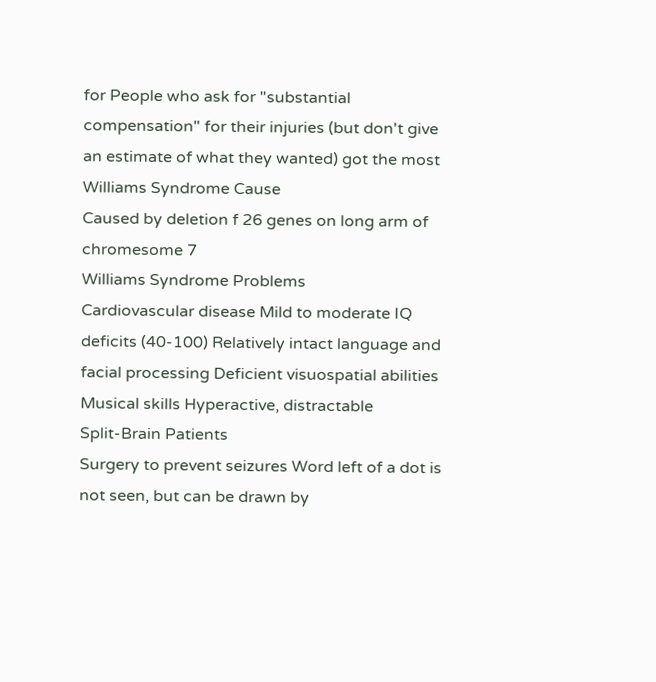for People who ask for "substantial compensation" for their injuries (but don't give an estimate of what they wanted) got the most
Williams Syndrome Cause
Caused by deletion f 26 genes on long arm of chromesome 7
Williams Syndrome Problems
Cardiovascular disease Mild to moderate IQ deficits (40-100) Relatively intact language and facial processing Deficient visuospatial abilities Musical skills Hyperactive, distractable
Split-Brain Patients
Surgery to prevent seizures Word left of a dot is not seen, but can be drawn by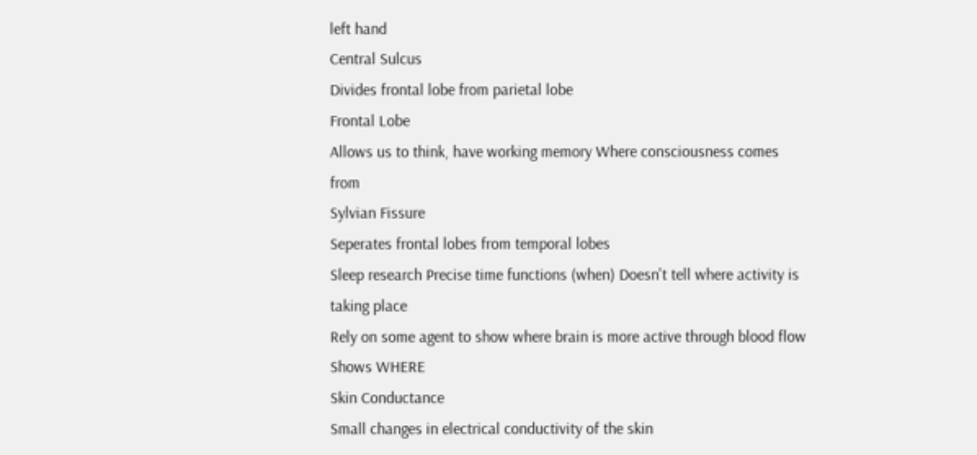left hand
Central Sulcus
Divides frontal lobe from parietal lobe
Frontal Lobe
Allows us to think, have working memory Where consciousness comes from
Sylvian Fissure
Seperates frontal lobes from temporal lobes
Sleep research Precise time functions (when) Doesn't tell where activity is taking place
Rely on some agent to show where brain is more active through blood flow Shows WHERE
Skin Conductance
Small changes in electrical conductivity of the skin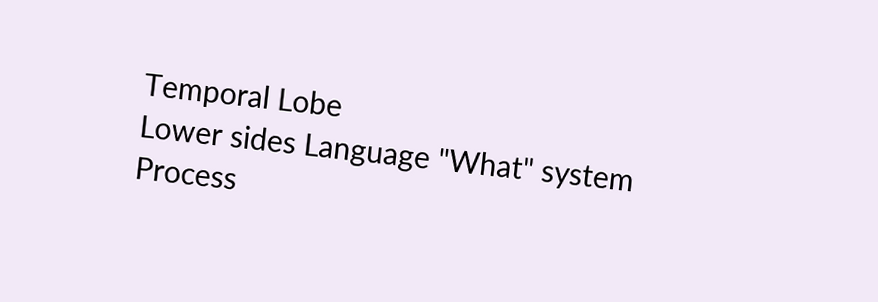Temporal Lobe
Lower sides Language "What" system
Process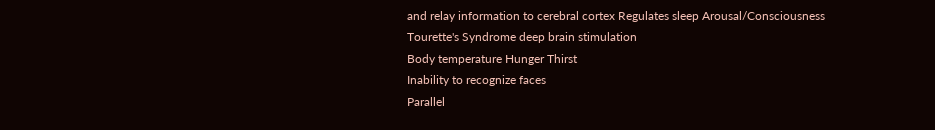and relay information to cerebral cortex Regulates sleep Arousal/Consciousness Tourette's Syndrome deep brain stimulation
Body temperature Hunger Thirst
Inability to recognize faces
Parallel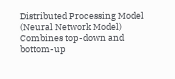Distributed Processing Model (Neural Network Model)
Combines top-down and bottom-up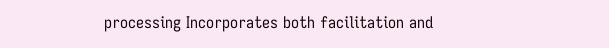processing Incorporates both facilitation and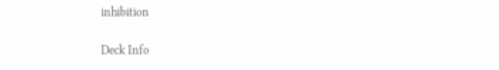inhibition

Deck Info